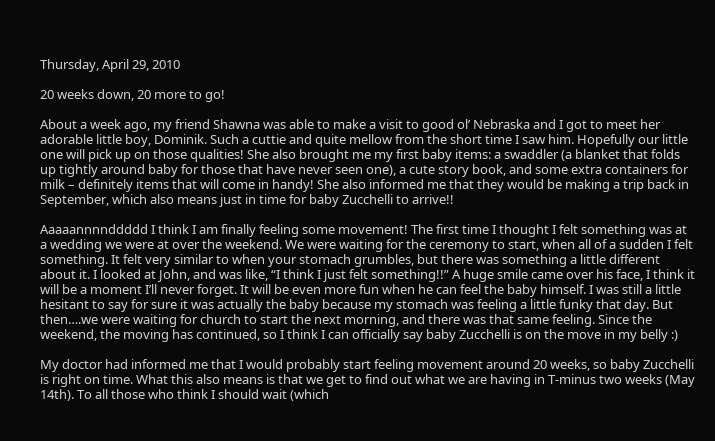Thursday, April 29, 2010

20 weeks down, 20 more to go!

About a week ago, my friend Shawna was able to make a visit to good ol’ Nebraska and I got to meet her adorable little boy, Dominik. Such a cuttie and quite mellow from the short time I saw him. Hopefully our little one will pick up on those qualities! She also brought me my first baby items: a swaddler (a blanket that folds up tightly around baby for those that have never seen one), a cute story book, and some extra containers for milk – definitely items that will come in handy! She also informed me that they would be making a trip back in September, which also means just in time for baby Zucchelli to arrive!!

Aaaaannnnddddd I think I am finally feeling some movement! The first time I thought I felt something was at a wedding we were at over the weekend. We were waiting for the ceremony to start, when all of a sudden I felt something. It felt very similar to when your stomach grumbles, but there was something a little different about it. I looked at John, and was like, “I think I just felt something!!” A huge smile came over his face, I think it will be a moment I’ll never forget. It will be even more fun when he can feel the baby himself. I was still a little hesitant to say for sure it was actually the baby because my stomach was feeling a little funky that day. But then….we were waiting for church to start the next morning, and there was that same feeling. Since the weekend, the moving has continued, so I think I can officially say baby Zucchelli is on the move in my belly :)

My doctor had informed me that I would probably start feeling movement around 20 weeks, so baby Zucchelli is right on time. What this also means is that we get to find out what we are having in T-minus two weeks (May 14th). To all those who think I should wait (which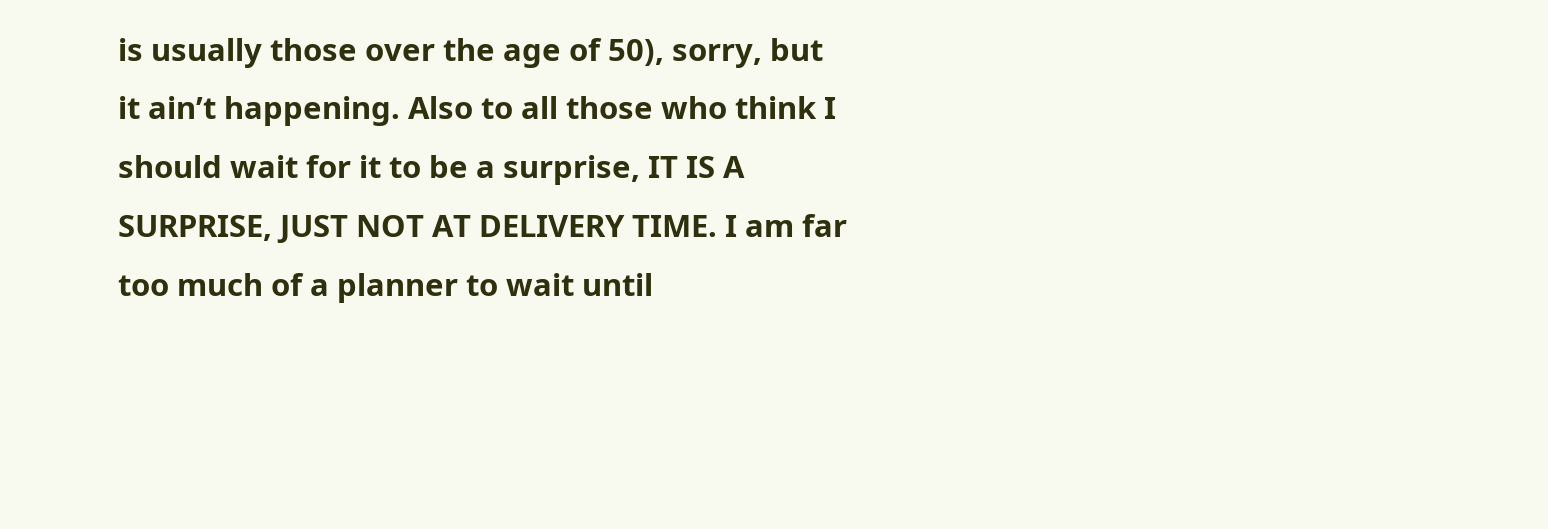is usually those over the age of 50), sorry, but it ain’t happening. Also to all those who think I should wait for it to be a surprise, IT IS A SURPRISE, JUST NOT AT DELIVERY TIME. I am far too much of a planner to wait until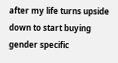after my life turns upside down to start buying gender specific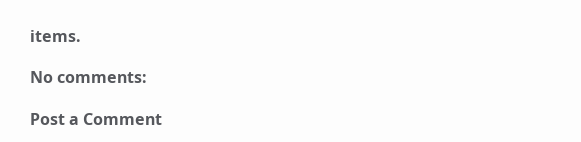items.

No comments:

Post a Comment